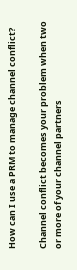How can I use a PRM to manage channel conflict?

Channel conflict becomes your problem when two or more of your channel partners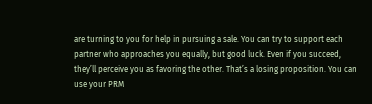are turning to you for help in pursuing a sale. You can try to support each partner who approaches you equally, but good luck. Even if you succeed, they’ll perceive you as favoring the other. That’s a losing proposition. You can use your PRM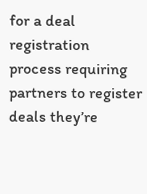for a deal registration process requiring partners to register deals they’re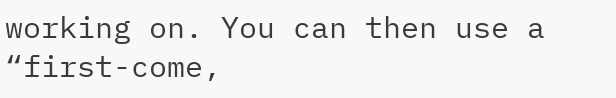working on. You can then use a “first-come,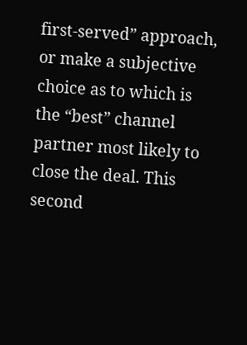first-served” approach, or make a subjective choice as to which is the “best” channel partner most likely to close the deal. This second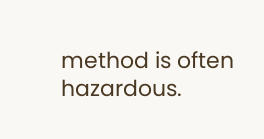method is often hazardous.